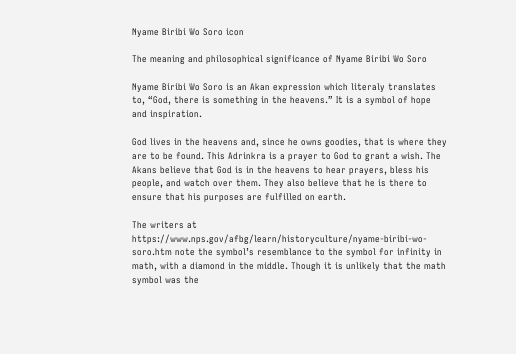Nyame Biribi Wo Soro icon

The meaning and philosophical significance of Nyame Biribi Wo Soro

Nyame Biribi Wo Soro is an Akan expression which literaly translates to, “God, there is something in the heavens.” It is a symbol of hope and inspiration.

God lives in the heavens and, since he owns goodies, that is where they are to be found. This Adrinkra is a prayer to God to grant a wish. The Akans believe that God is in the heavens to hear prayers, bless his people, and watch over them. They also believe that he is there to ensure that his purposes are fulfilled on earth.

The writers at https://www.nps.gov/afbg/learn/historyculture/nyame-biribi-wo-soro.htm note the symbol’s resemblance to the symbol for infinity in math, with a diamond in the middle. Though it is unlikely that the math symbol was the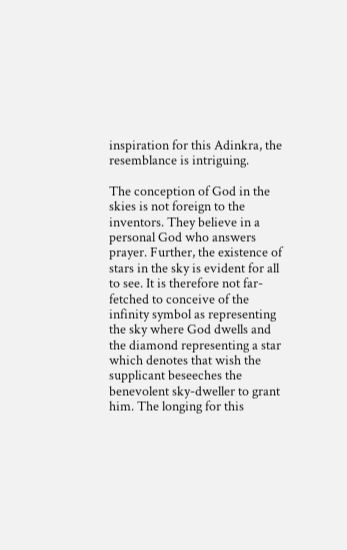inspiration for this Adinkra, the resemblance is intriguing.

The conception of God in the skies is not foreign to the inventors. They believe in a personal God who answers prayer. Further, the existence of stars in the sky is evident for all to see. It is therefore not far-fetched to conceive of the infinity symbol as representing the sky where God dwells and the diamond representing a star which denotes that wish the supplicant beseeches the benevolent sky-dweller to grant him. The longing for this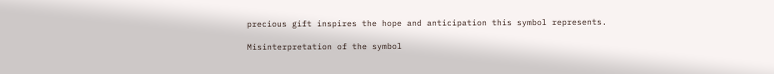precious gift inspires the hope and anticipation this symbol represents.

Misinterpretation of the symbol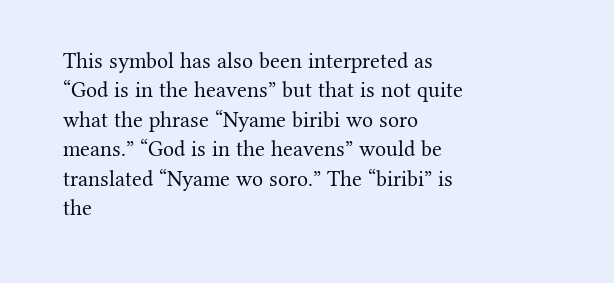This symbol has also been interpreted as “God is in the heavens” but that is not quite what the phrase “Nyame biribi wo soro means.” “God is in the heavens” would be translated “Nyame wo soro.” The “biribi” is the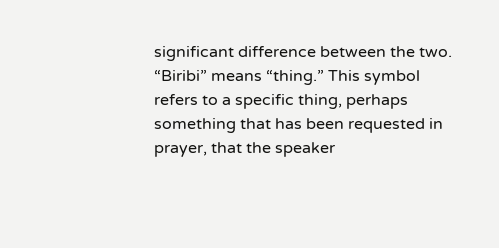significant difference between the two. “Biribi” means “thing.” This symbol refers to a specific thing, perhaps something that has been requested in prayer, that the speaker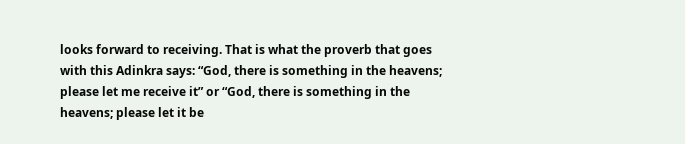looks forward to receiving. That is what the proverb that goes with this Adinkra says: “God, there is something in the heavens; please let me receive it” or “God, there is something in the heavens; please let it be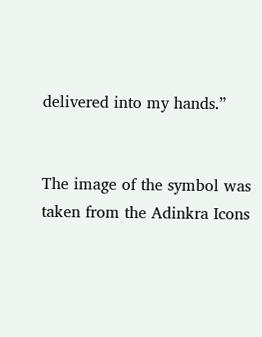delivered into my hands.”


The image of the symbol was taken from the Adinkra Icons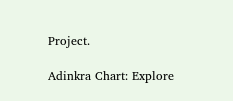Project.

Adinkra Chart: Explore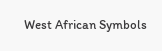West African Symbols